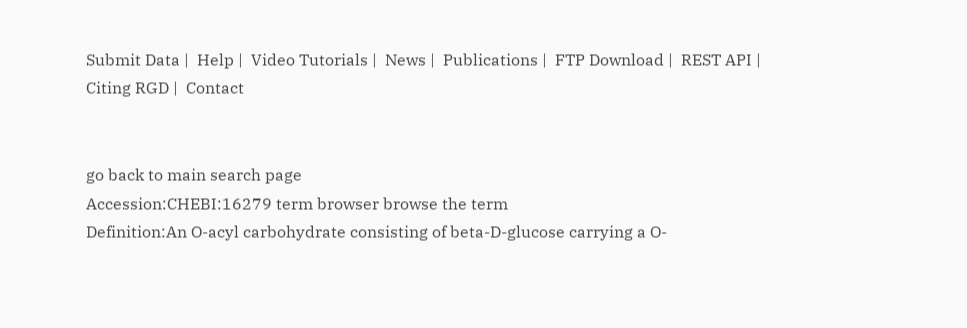Submit Data |  Help |  Video Tutorials |  News |  Publications |  FTP Download |  REST API |  Citing RGD |  Contact


go back to main search page
Accession:CHEBI:16279 term browser browse the term
Definition:An O-acyl carbohydrate consisting of beta-D-glucose carrying a O-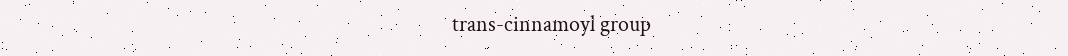trans-cinnamoyl group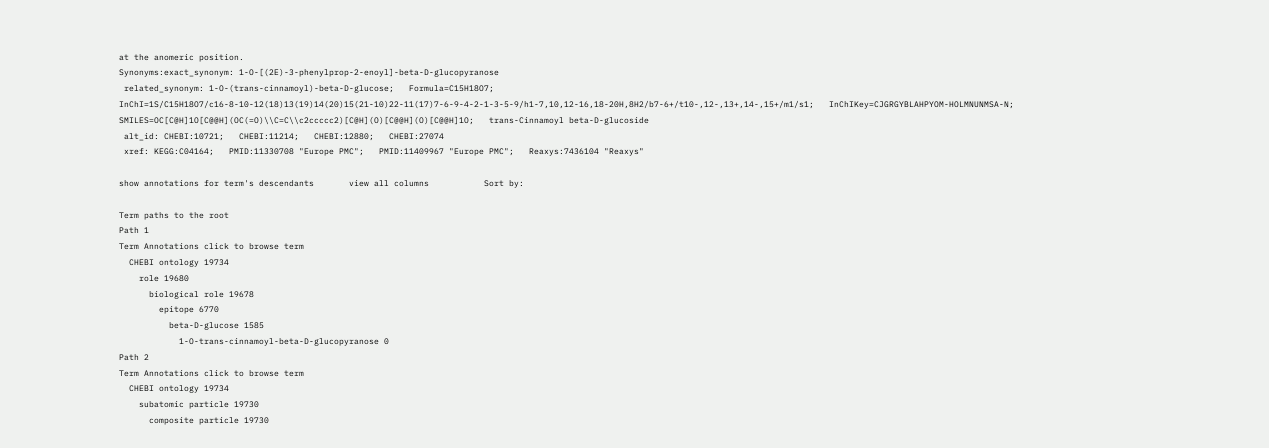at the anomeric position.
Synonyms:exact_synonym: 1-O-[(2E)-3-phenylprop-2-enoyl]-beta-D-glucopyranose
 related_synonym: 1-O-(trans-cinnamoyl)-beta-D-glucose;   Formula=C15H18O7;   InChI=1S/C15H18O7/c16-8-10-12(18)13(19)14(20)15(21-10)22-11(17)7-6-9-4-2-1-3-5-9/h1-7,10,12-16,18-20H,8H2/b7-6+/t10-,12-,13+,14-,15+/m1/s1;   InChIKey=CJGRGYBLAHPYOM-HOLMNUNMSA-N;   SMILES=OC[C@H]1O[C@@H](OC(=O)\\C=C\\c2ccccc2)[C@H](O)[C@@H](O)[C@@H]1O;   trans-Cinnamoyl beta-D-glucoside
 alt_id: CHEBI:10721;   CHEBI:11214;   CHEBI:12880;   CHEBI:27074
 xref: KEGG:C04164;   PMID:11330708 "Europe PMC";   PMID:11409967 "Europe PMC";   Reaxys:7436104 "Reaxys"

show annotations for term's descendants       view all columns           Sort by:

Term paths to the root
Path 1
Term Annotations click to browse term
  CHEBI ontology 19734
    role 19680
      biological role 19678
        epitope 6770
          beta-D-glucose 1585
            1-O-trans-cinnamoyl-beta-D-glucopyranose 0
Path 2
Term Annotations click to browse term
  CHEBI ontology 19734
    subatomic particle 19730
      composite particle 19730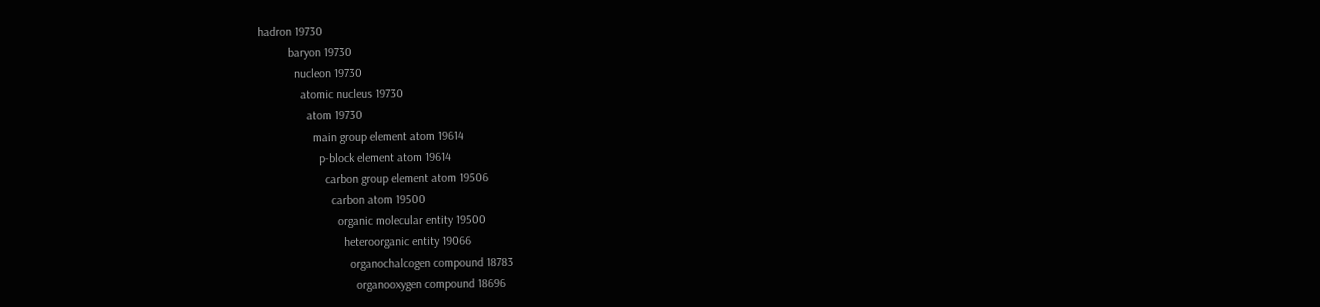hadron 19730
          baryon 19730
            nucleon 19730
              atomic nucleus 19730
                atom 19730
                  main group element atom 19614
                    p-block element atom 19614
                      carbon group element atom 19506
                        carbon atom 19500
                          organic molecular entity 19500
                            heteroorganic entity 19066
                              organochalcogen compound 18783
                                organooxygen compound 18696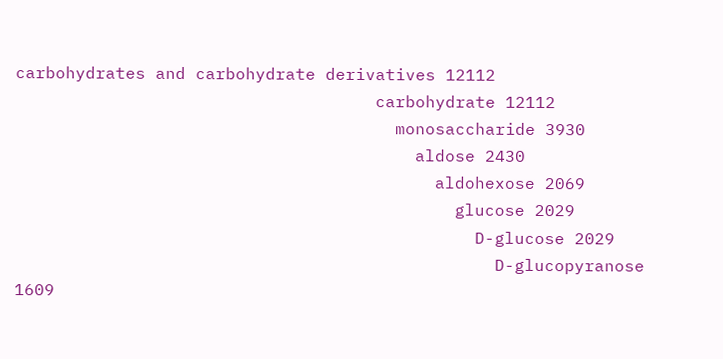carbohydrates and carbohydrate derivatives 12112
                                    carbohydrate 12112
                                      monosaccharide 3930
                                        aldose 2430
                                          aldohexose 2069
                                            glucose 2029
                                              D-glucose 2029
                                                D-glucopyranose 1609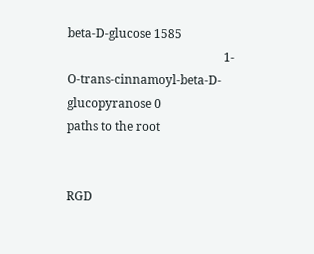beta-D-glucose 1585
                                                    1-O-trans-cinnamoyl-beta-D-glucopyranose 0
paths to the root


RGD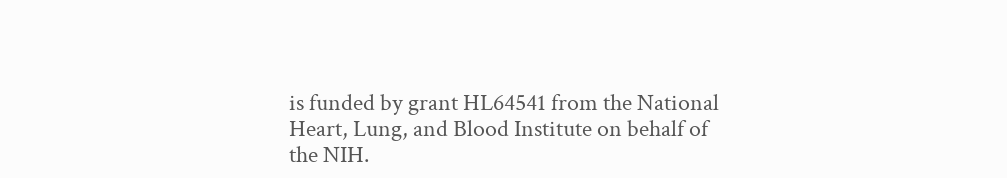is funded by grant HL64541 from the National Heart, Lung, and Blood Institute on behalf of the NIH.